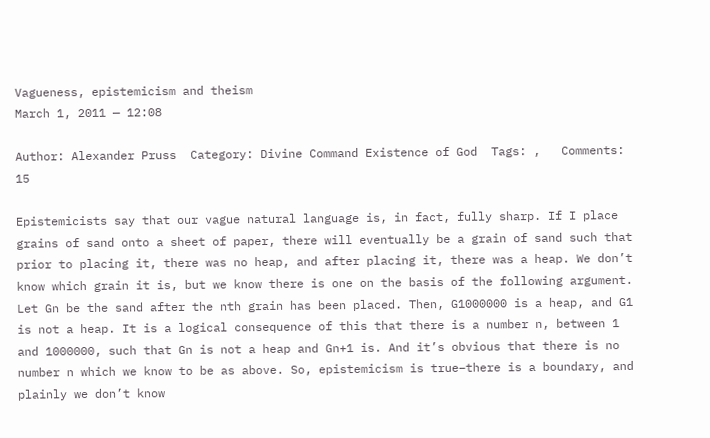Vagueness, epistemicism and theism
March 1, 2011 — 12:08

Author: Alexander Pruss  Category: Divine Command Existence of God  Tags: ,   Comments: 15

Epistemicists say that our vague natural language is, in fact, fully sharp. If I place grains of sand onto a sheet of paper, there will eventually be a grain of sand such that prior to placing it, there was no heap, and after placing it, there was a heap. We don’t know which grain it is, but we know there is one on the basis of the following argument. Let Gn be the sand after the nth grain has been placed. Then, G1000000 is a heap, and G1 is not a heap. It is a logical consequence of this that there is a number n, between 1 and 1000000, such that Gn is not a heap and Gn+1 is. And it’s obvious that there is no number n which we know to be as above. So, epistemicism is true–there is a boundary, and plainly we don’t know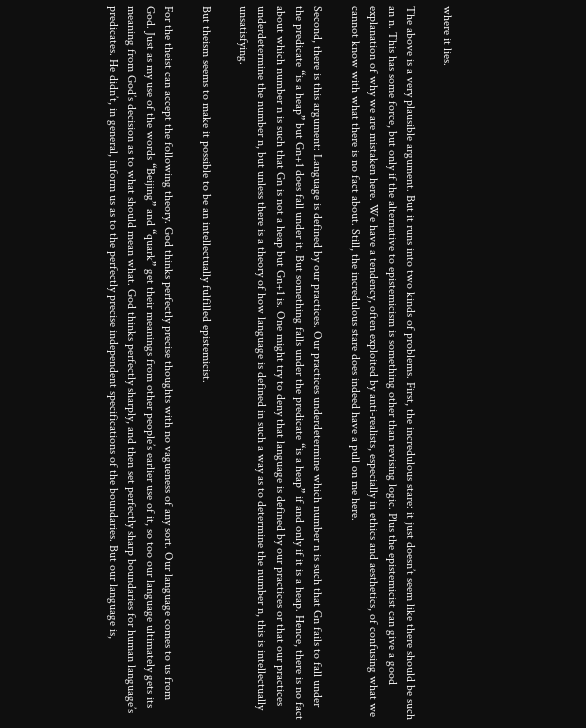where it lies.

The above is a very plausible argument. But it runs into two kinds of problems. First, the incredulous stare: it just doesn’t seem like there should be such an n. This has some force, but only if the alternative to epistemicism is something other than revising logic. Plus the epistemicist can give a good explanation of why we are mistaken here. We have a tendency, often exploited by anti-realists, especially in ethics and aesthetics, of confusing what we cannot know with what there is no fact about. Still, the incredulous stare does indeed have a pull on me here.

Second, there is this argument: Language is defined by our practices. Our practices underdetermine which number n is such that Gn fails to fall under the predicate “is a heap” but Gn+1 does fall under it. But something falls under the predicate “is a heap” if and only if it is a heap. Hence, there is no fact about which number n is such that Gn is not a heap but Gn+1 is. One might try to deny that language is defined by our practices or that our practices underdetermine the number n, but unless there is a theory of how language is defined in such a way as to determine the number n, this is intellectually unsatisfying.

But theism seems to make it possible to be an intellectually fulfilled epistemicist.

For the theist can accept the following theory. God thinks perfectly precise thoughts with no vagueness of any sort. Our language comes to us from God. Just as my use of the words “Beijing” and “quark” get their meanings from other people’s earlier use of it, so too our language ultimately gets its meaning from God’s decision as to what should mean what. God thinks perfectly sharply, and then set perfectly sharp boundaries for human language’s predicates. He didn’t, in general, inform us as to the perfectly precise independent specifications of the boundaries. But our language is,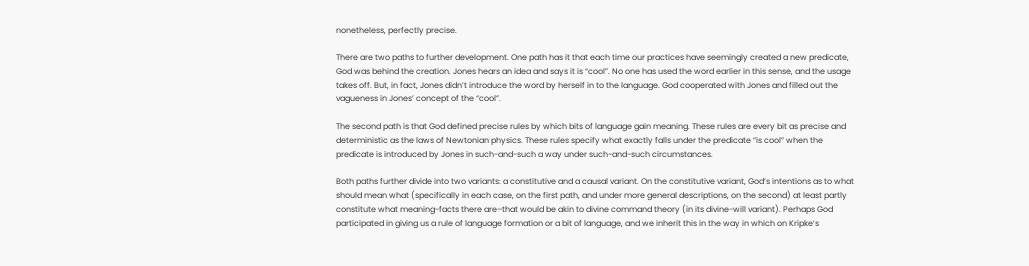nonetheless, perfectly precise.

There are two paths to further development. One path has it that each time our practices have seemingly created a new predicate, God was behind the creation. Jones hears an idea and says it is “cool”. No one has used the word earlier in this sense, and the usage takes off. But, in fact, Jones didn’t introduce the word by herself in to the language. God cooperated with Jones and filled out the vagueness in Jones’ concept of the “cool”.

The second path is that God defined precise rules by which bits of language gain meaning. These rules are every bit as precise and deterministic as the laws of Newtonian physics. These rules specify what exactly falls under the predicate “is cool” when the predicate is introduced by Jones in such-and-such a way under such-and-such circumstances.

Both paths further divide into two variants: a constitutive and a causal variant. On the constitutive variant, God’s intentions as to what should mean what (specifically in each case, on the first path, and under more general descriptions, on the second) at least partly constitute what meaning-facts there are–that would be akin to divine command theory (in its divine-will variant). Perhaps God participated in giving us a rule of language formation or a bit of language, and we inherit this in the way in which on Kripke’s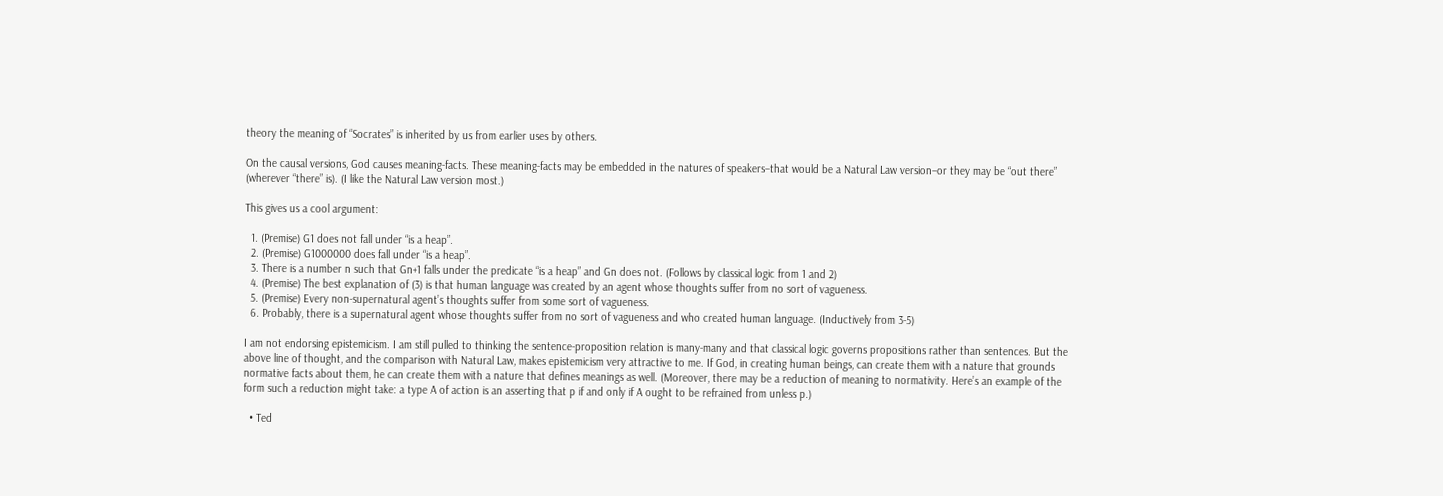theory the meaning of “Socrates” is inherited by us from earlier uses by others.

On the causal versions, God causes meaning-facts. These meaning-facts may be embedded in the natures of speakers–that would be a Natural Law version–or they may be “out there” (wherever “there” is). (I like the Natural Law version most.)

This gives us a cool argument:

  1. (Premise) G1 does not fall under “is a heap”.
  2. (Premise) G1000000 does fall under “is a heap”.
  3. There is a number n such that Gn+1 falls under the predicate “is a heap” and Gn does not. (Follows by classical logic from 1 and 2)
  4. (Premise) The best explanation of (3) is that human language was created by an agent whose thoughts suffer from no sort of vagueness.
  5. (Premise) Every non-supernatural agent’s thoughts suffer from some sort of vagueness.
  6. Probably, there is a supernatural agent whose thoughts suffer from no sort of vagueness and who created human language. (Inductively from 3-5)

I am not endorsing epistemicism. I am still pulled to thinking the sentence-proposition relation is many-many and that classical logic governs propositions rather than sentences. But the above line of thought, and the comparison with Natural Law, makes epistemicism very attractive to me. If God, in creating human beings, can create them with a nature that grounds normative facts about them, he can create them with a nature that defines meanings as well. (Moreover, there may be a reduction of meaning to normativity. Here’s an example of the form such a reduction might take: a type A of action is an asserting that p if and only if A ought to be refrained from unless p.)

  • Ted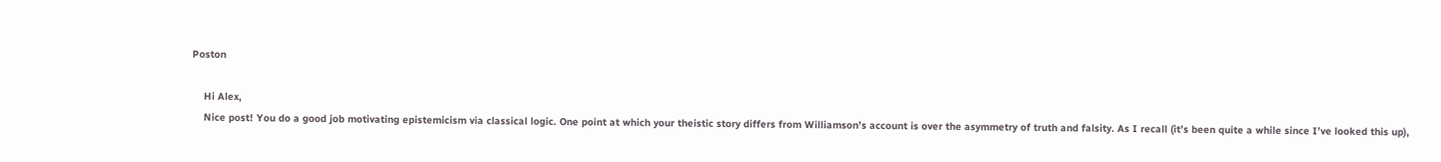Poston

    Hi Alex,
    Nice post! You do a good job motivating epistemicism via classical logic. One point at which your theistic story differs from Williamson’s account is over the asymmetry of truth and falsity. As I recall (it’s been quite a while since I’ve looked this up),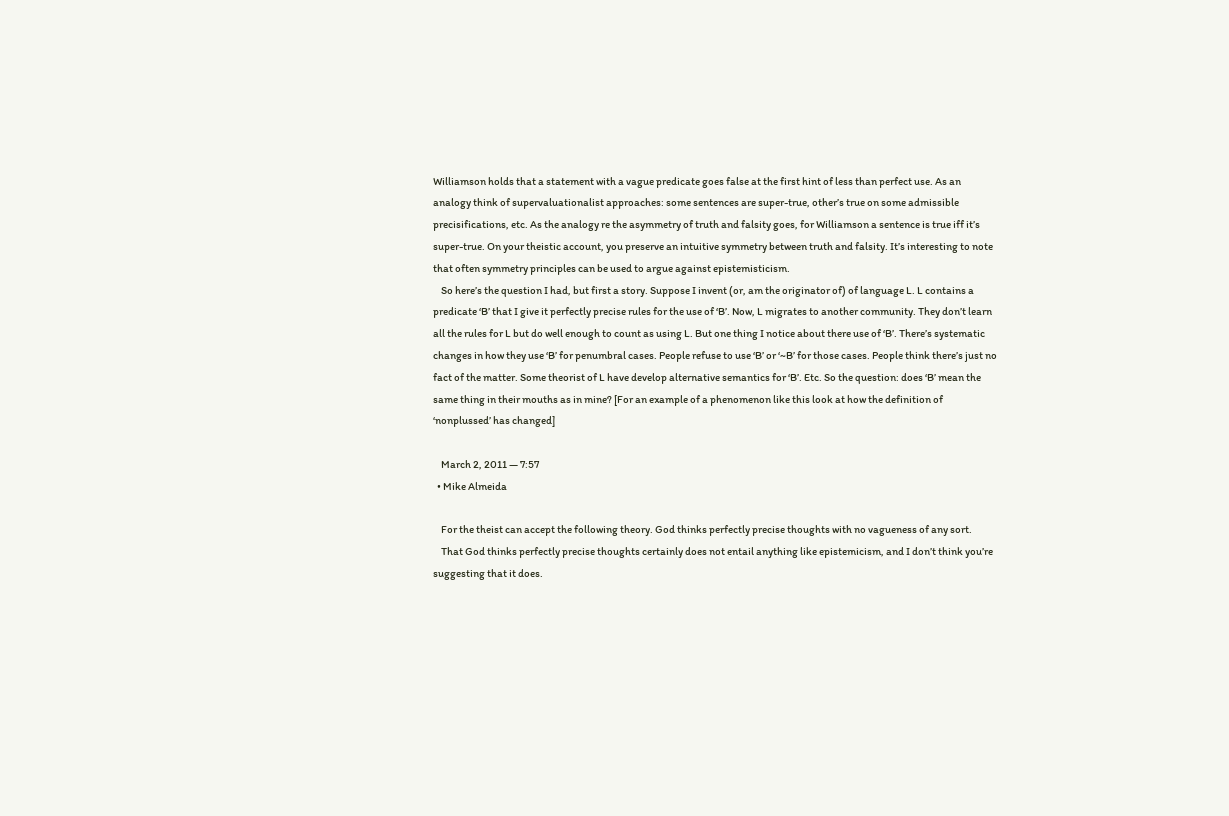Williamson holds that a statement with a vague predicate goes false at the first hint of less than perfect use. As an analogy think of supervaluationalist approaches: some sentences are super-true, other’s true on some admissible precisifications, etc. As the analogy re the asymmetry of truth and falsity goes, for Williamson a sentence is true iff it’s super-true. On your theistic account, you preserve an intuitive symmetry between truth and falsity. It’s interesting to note that often symmetry principles can be used to argue against epistemisticism.
    So here’s the question I had, but first a story. Suppose I invent (or, am the originator of) of language L. L contains a predicate ‘B’ that I give it perfectly precise rules for the use of ‘B’. Now, L migrates to another community. They don’t learn all the rules for L but do well enough to count as using L. But one thing I notice about there use of ‘B’. There’s systematic changes in how they use ‘B’ for penumbral cases. People refuse to use ‘B’ or ‘~B’ for those cases. People think there’s just no fact of the matter. Some theorist of L have develop alternative semantics for ‘B’. Etc. So the question: does ‘B’ mean the same thing in their mouths as in mine? [For an example of a phenomenon like this look at how the definition of ‘nonplussed’ has changed]

    March 2, 2011 — 7:57
  • Mike Almeida

    For the theist can accept the following theory. God thinks perfectly precise thoughts with no vagueness of any sort.
    That God thinks perfectly precise thoughts certainly does not entail anything like epistemicism, and I don’t think you’re suggesting that it does.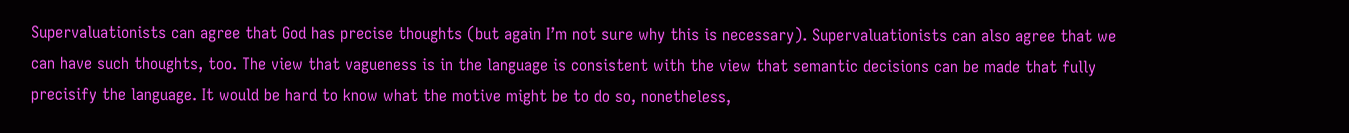Supervaluationists can agree that God has precise thoughts (but again I’m not sure why this is necessary). Supervaluationists can also agree that we can have such thoughts, too. The view that vagueness is in the language is consistent with the view that semantic decisions can be made that fully precisify the language. It would be hard to know what the motive might be to do so, nonetheless,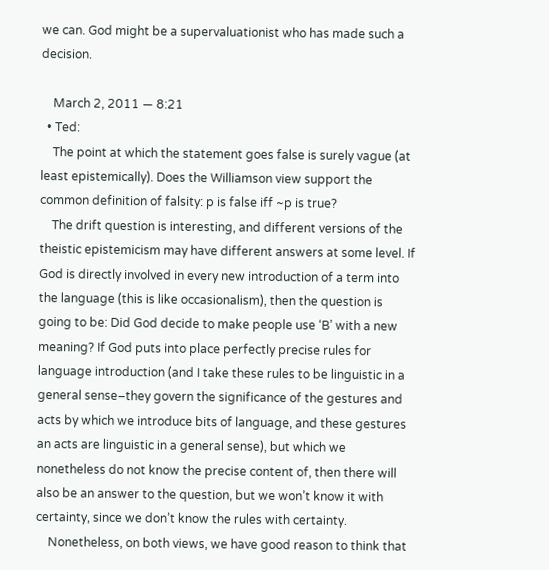we can. God might be a supervaluationist who has made such a decision.

    March 2, 2011 — 8:21
  • Ted:
    The point at which the statement goes false is surely vague (at least epistemically). Does the Williamson view support the common definition of falsity: p is false iff ~p is true?
    The drift question is interesting, and different versions of the theistic epistemicism may have different answers at some level. If God is directly involved in every new introduction of a term into the language (this is like occasionalism), then the question is going to be: Did God decide to make people use ‘B’ with a new meaning? If God puts into place perfectly precise rules for language introduction (and I take these rules to be linguistic in a general sense–they govern the significance of the gestures and acts by which we introduce bits of language, and these gestures an acts are linguistic in a general sense), but which we nonetheless do not know the precise content of, then there will also be an answer to the question, but we won’t know it with certainty, since we don’t know the rules with certainty.
    Nonetheless, on both views, we have good reason to think that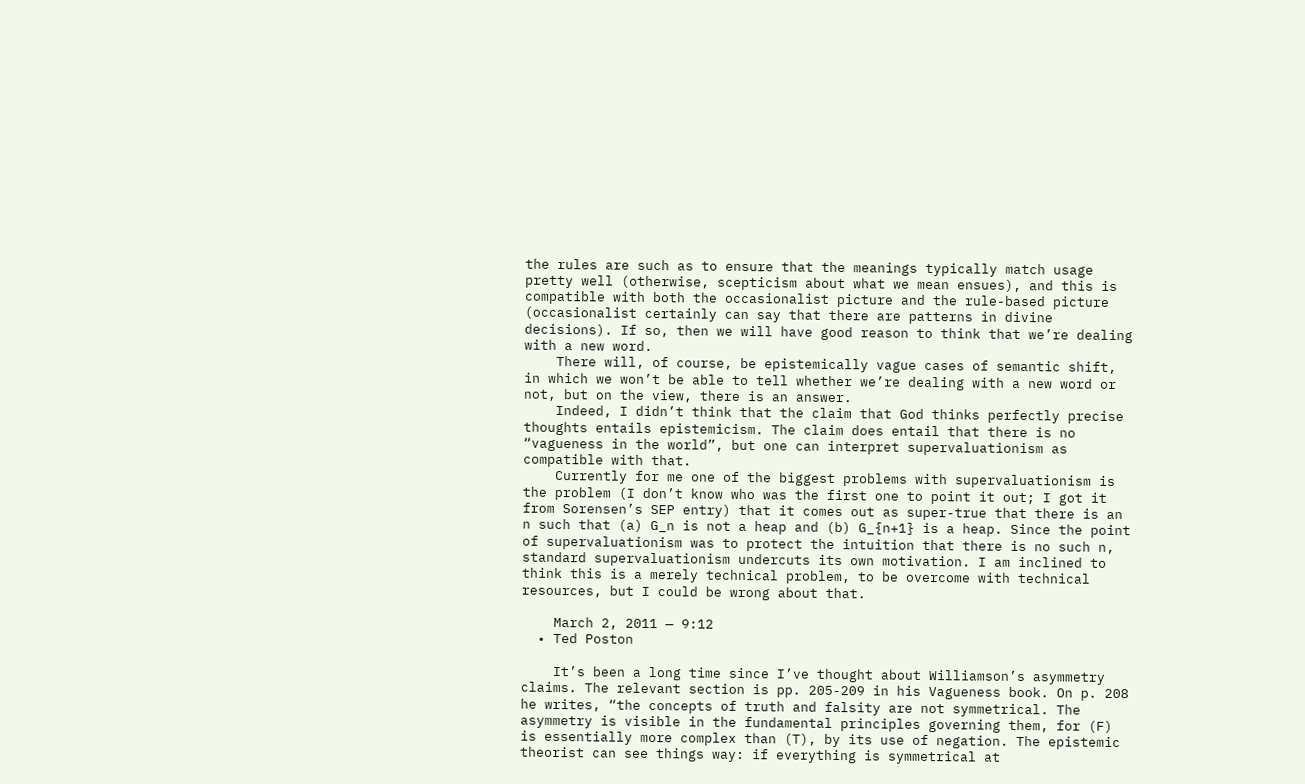the rules are such as to ensure that the meanings typically match usage pretty well (otherwise, scepticism about what we mean ensues), and this is compatible with both the occasionalist picture and the rule-based picture (occasionalist certainly can say that there are patterns in divine decisions). If so, then we will have good reason to think that we’re dealing with a new word.
    There will, of course, be epistemically vague cases of semantic shift, in which we won’t be able to tell whether we’re dealing with a new word or not, but on the view, there is an answer.
    Indeed, I didn’t think that the claim that God thinks perfectly precise thoughts entails epistemicism. The claim does entail that there is no “vagueness in the world”, but one can interpret supervaluationism as compatible with that.
    Currently for me one of the biggest problems with supervaluationism is the problem (I don’t know who was the first one to point it out; I got it from Sorensen’s SEP entry) that it comes out as super-true that there is an n such that (a) G_n is not a heap and (b) G_{n+1} is a heap. Since the point of supervaluationism was to protect the intuition that there is no such n, standard supervaluationism undercuts its own motivation. I am inclined to think this is a merely technical problem, to be overcome with technical resources, but I could be wrong about that.

    March 2, 2011 — 9:12
  • Ted Poston

    It’s been a long time since I’ve thought about Williamson’s asymmetry claims. The relevant section is pp. 205-209 in his Vagueness book. On p. 208 he writes, “the concepts of truth and falsity are not symmetrical. The asymmetry is visible in the fundamental principles governing them, for (F) is essentially more complex than (T), by its use of negation. The epistemic theorist can see things way: if everything is symmetrical at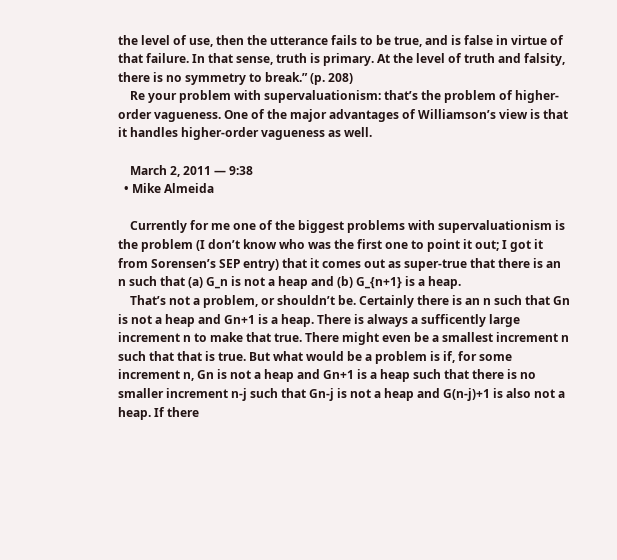the level of use, then the utterance fails to be true, and is false in virtue of that failure. In that sense, truth is primary. At the level of truth and falsity, there is no symmetry to break.” (p. 208)
    Re your problem with supervaluationism: that’s the problem of higher-order vagueness. One of the major advantages of Williamson’s view is that it handles higher-order vagueness as well.

    March 2, 2011 — 9:38
  • Mike Almeida

    Currently for me one of the biggest problems with supervaluationism is the problem (I don’t know who was the first one to point it out; I got it from Sorensen’s SEP entry) that it comes out as super-true that there is an n such that (a) G_n is not a heap and (b) G_{n+1} is a heap.
    That’s not a problem, or shouldn’t be. Certainly there is an n such that Gn is not a heap and Gn+1 is a heap. There is always a sufficently large increment n to make that true. There might even be a smallest increment n such that that is true. But what would be a problem is if, for some increment n, Gn is not a heap and Gn+1 is a heap such that there is no smaller increment n-j such that Gn-j is not a heap and G(n-j)+1 is also not a heap. If there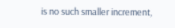is no such smaller increment,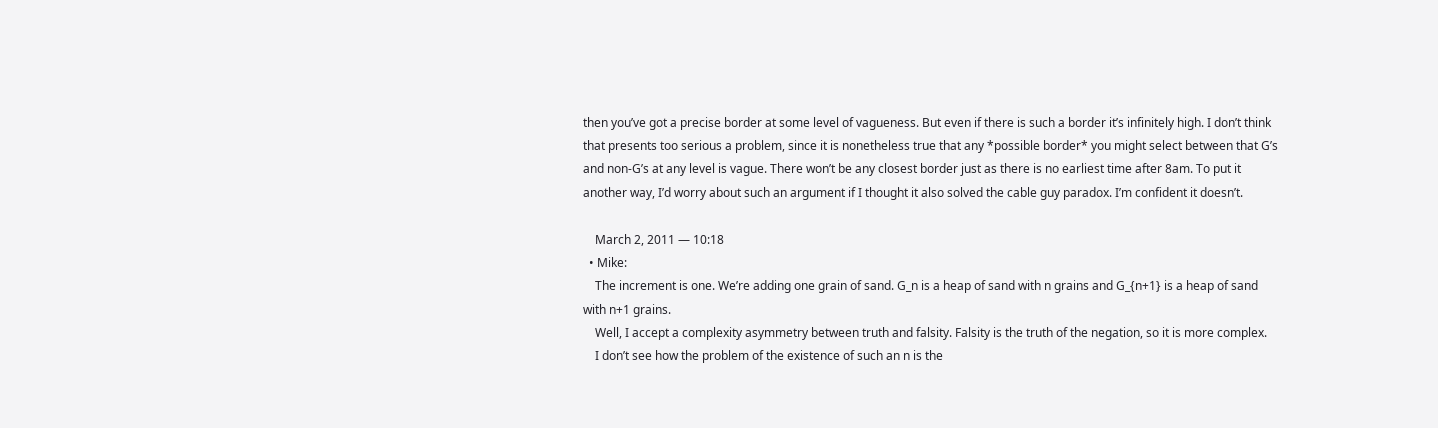then you’ve got a precise border at some level of vagueness. But even if there is such a border it’s infinitely high. I don’t think that presents too serious a problem, since it is nonetheless true that any *possible border* you might select between that G’s and non-G’s at any level is vague. There won’t be any closest border just as there is no earliest time after 8am. To put it another way, I’d worry about such an argument if I thought it also solved the cable guy paradox. I’m confident it doesn’t.

    March 2, 2011 — 10:18
  • Mike:
    The increment is one. We’re adding one grain of sand. G_n is a heap of sand with n grains and G_{n+1} is a heap of sand with n+1 grains.
    Well, I accept a complexity asymmetry between truth and falsity. Falsity is the truth of the negation, so it is more complex.
    I don’t see how the problem of the existence of such an n is the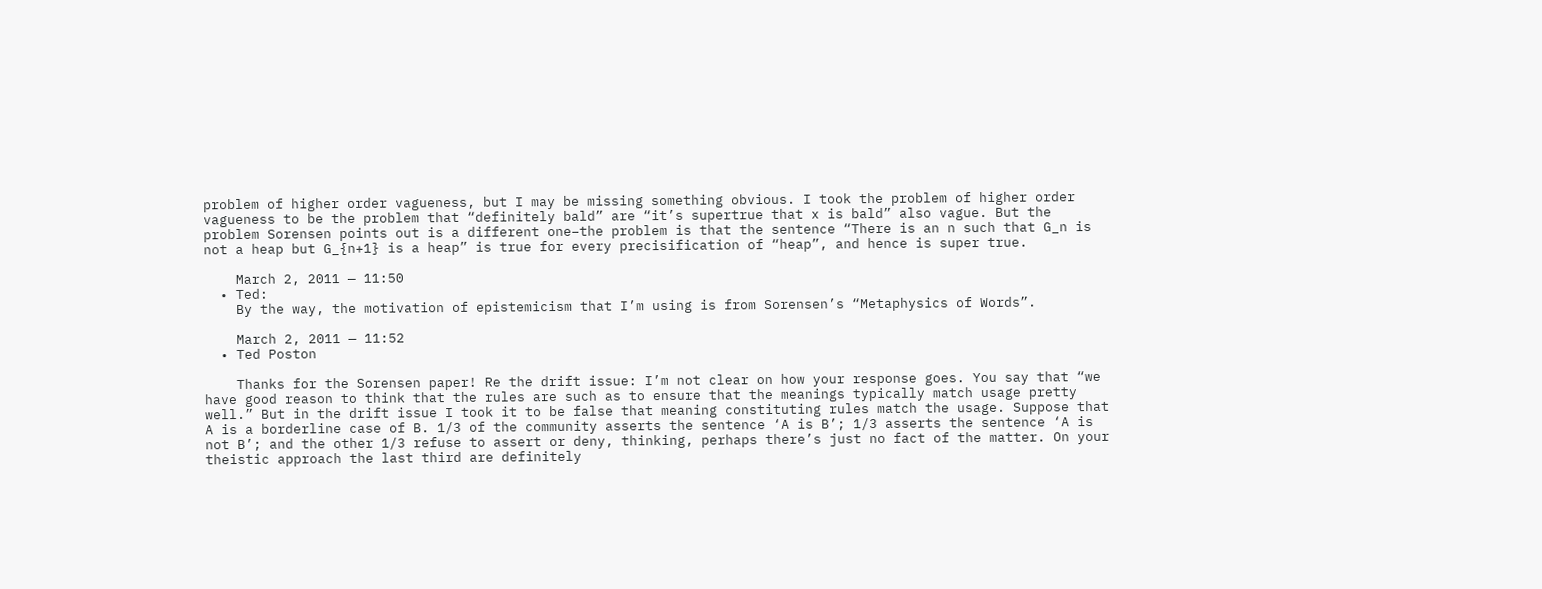problem of higher order vagueness, but I may be missing something obvious. I took the problem of higher order vagueness to be the problem that “definitely bald” are “it’s supertrue that x is bald” also vague. But the problem Sorensen points out is a different one–the problem is that the sentence “There is an n such that G_n is not a heap but G_{n+1} is a heap” is true for every precisification of “heap”, and hence is super true.

    March 2, 2011 — 11:50
  • Ted:
    By the way, the motivation of epistemicism that I’m using is from Sorensen’s “Metaphysics of Words”.

    March 2, 2011 — 11:52
  • Ted Poston

    Thanks for the Sorensen paper! Re the drift issue: I’m not clear on how your response goes. You say that “we have good reason to think that the rules are such as to ensure that the meanings typically match usage pretty well.” But in the drift issue I took it to be false that meaning constituting rules match the usage. Suppose that A is a borderline case of B. 1/3 of the community asserts the sentence ‘A is B’; 1/3 asserts the sentence ‘A is not B’; and the other 1/3 refuse to assert or deny, thinking, perhaps there’s just no fact of the matter. On your theistic approach the last third are definitely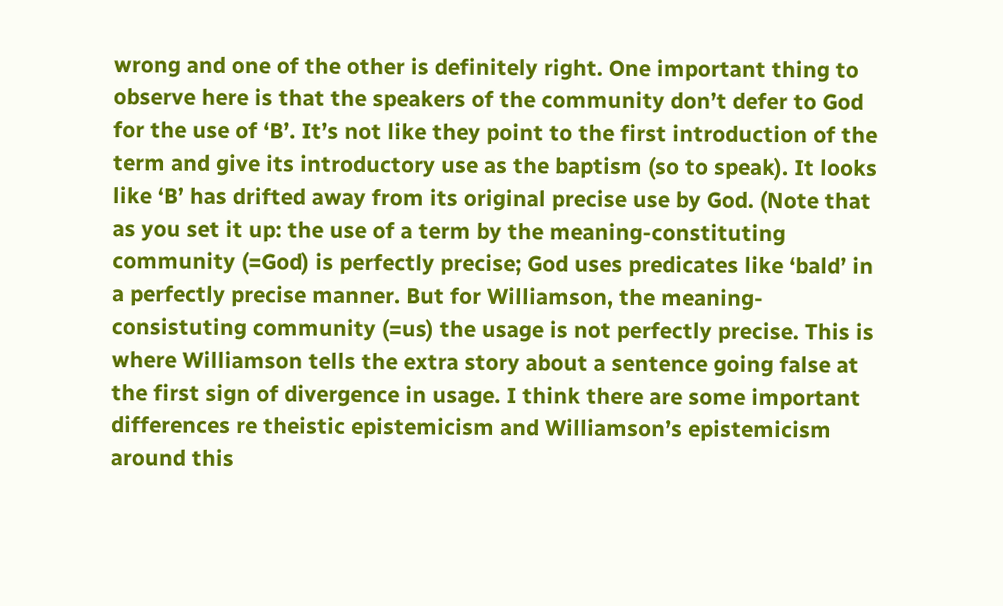wrong and one of the other is definitely right. One important thing to observe here is that the speakers of the community don’t defer to God for the use of ‘B’. It’s not like they point to the first introduction of the term and give its introductory use as the baptism (so to speak). It looks like ‘B’ has drifted away from its original precise use by God. (Note that as you set it up: the use of a term by the meaning-constituting community (=God) is perfectly precise; God uses predicates like ‘bald’ in a perfectly precise manner. But for Williamson, the meaning-consistuting community (=us) the usage is not perfectly precise. This is where Williamson tells the extra story about a sentence going false at the first sign of divergence in usage. I think there are some important differences re theistic epistemicism and Williamson’s epistemicism around this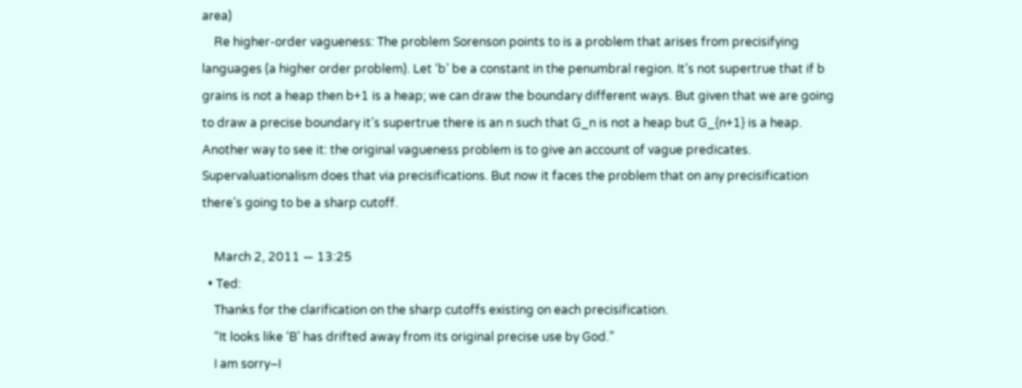area)
    Re higher-order vagueness: The problem Sorenson points to is a problem that arises from precisifying languages (a higher order problem). Let ‘b’ be a constant in the penumbral region. It’s not supertrue that if b grains is not a heap then b+1 is a heap; we can draw the boundary different ways. But given that we are going to draw a precise boundary it’s supertrue there is an n such that G_n is not a heap but G_{n+1} is a heap. Another way to see it: the original vagueness problem is to give an account of vague predicates. Supervaluationalism does that via precisifications. But now it faces the problem that on any precisification there’s going to be a sharp cutoff.

    March 2, 2011 — 13:25
  • Ted:
    Thanks for the clarification on the sharp cutoffs existing on each precisification.
    “It looks like ‘B’ has drifted away from its original precise use by God.”
    I am sorry–I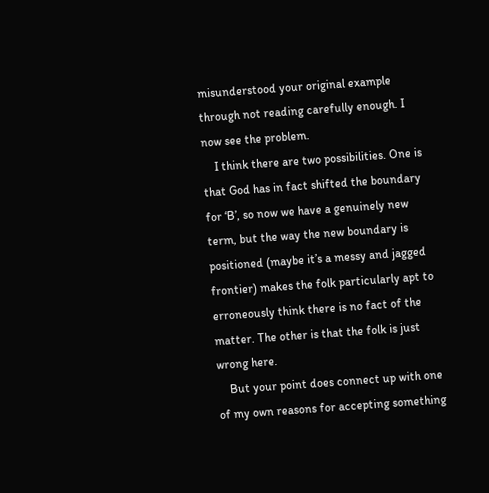misunderstood your original example through not reading carefully enough. I now see the problem.
    I think there are two possibilities. One is that God has in fact shifted the boundary for ‘B’, so now we have a genuinely new term, but the way the new boundary is positioned (maybe it’s a messy and jagged frontier) makes the folk particularly apt to erroneously think there is no fact of the matter. The other is that the folk is just wrong here.
    But your point does connect up with one of my own reasons for accepting something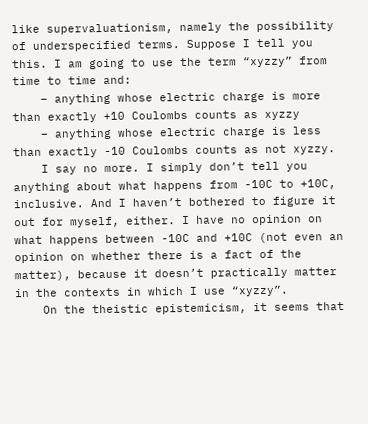like supervaluationism, namely the possibility of underspecified terms. Suppose I tell you this. I am going to use the term “xyzzy” from time to time and:
    – anything whose electric charge is more than exactly +10 Coulombs counts as xyzzy
    – anything whose electric charge is less than exactly -10 Coulombs counts as not xyzzy.
    I say no more. I simply don’t tell you anything about what happens from -10C to +10C, inclusive. And I haven’t bothered to figure it out for myself, either. I have no opinion on what happens between -10C and +10C (not even an opinion on whether there is a fact of the matter), because it doesn’t practically matter in the contexts in which I use “xyzzy”.
    On the theistic epistemicism, it seems that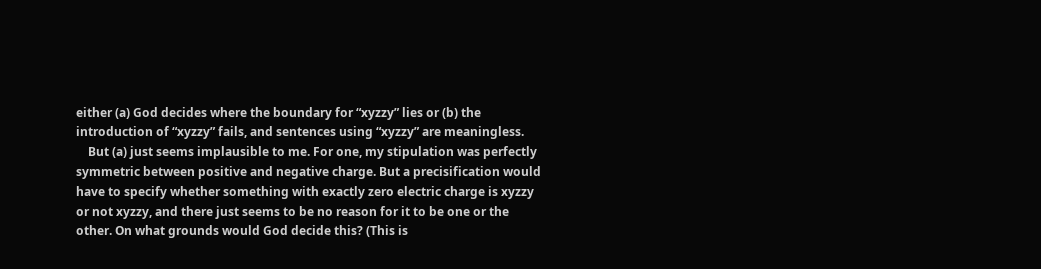either (a) God decides where the boundary for “xyzzy” lies or (b) the introduction of “xyzzy” fails, and sentences using “xyzzy” are meaningless.
    But (a) just seems implausible to me. For one, my stipulation was perfectly symmetric between positive and negative charge. But a precisification would have to specify whether something with exactly zero electric charge is xyzzy or not xyzzy, and there just seems to be no reason for it to be one or the other. On what grounds would God decide this? (This is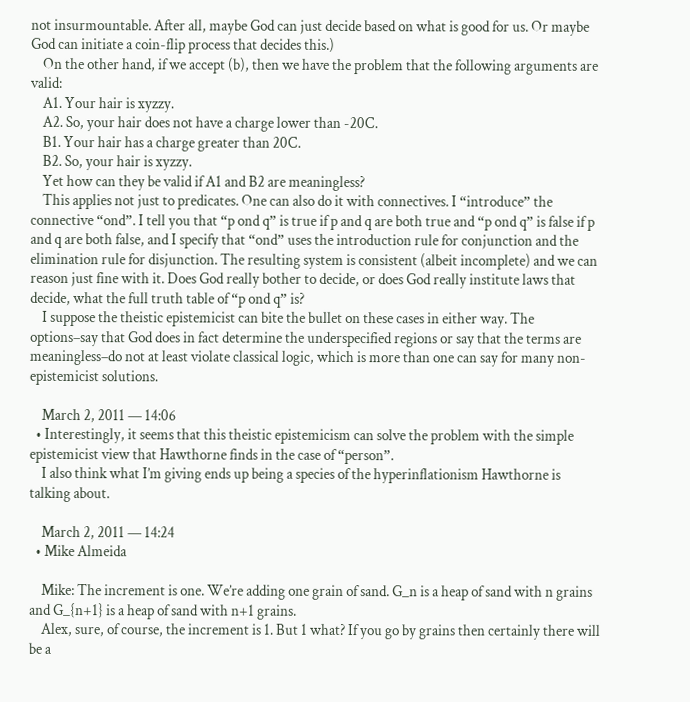not insurmountable. After all, maybe God can just decide based on what is good for us. Or maybe God can initiate a coin-flip process that decides this.)
    On the other hand, if we accept (b), then we have the problem that the following arguments are valid:
    A1. Your hair is xyzzy.
    A2. So, your hair does not have a charge lower than -20C.
    B1. Your hair has a charge greater than 20C.
    B2. So, your hair is xyzzy.
    Yet how can they be valid if A1 and B2 are meaningless?
    This applies not just to predicates. One can also do it with connectives. I “introduce” the connective “ond”. I tell you that “p ond q” is true if p and q are both true and “p ond q” is false if p and q are both false, and I specify that “ond” uses the introduction rule for conjunction and the elimination rule for disjunction. The resulting system is consistent (albeit incomplete) and we can reason just fine with it. Does God really bother to decide, or does God really institute laws that decide, what the full truth table of “p ond q” is?
    I suppose the theistic epistemicist can bite the bullet on these cases in either way. The options–say that God does in fact determine the underspecified regions or say that the terms are meaningless–do not at least violate classical logic, which is more than one can say for many non-epistemicist solutions.

    March 2, 2011 — 14:06
  • Interestingly, it seems that this theistic epistemicism can solve the problem with the simple epistemicist view that Hawthorne finds in the case of “person”.
    I also think what I’m giving ends up being a species of the hyperinflationism Hawthorne is talking about.

    March 2, 2011 — 14:24
  • Mike Almeida

    Mike: The increment is one. We’re adding one grain of sand. G_n is a heap of sand with n grains and G_{n+1} is a heap of sand with n+1 grains.
    Alex, sure, of course, the increment is 1. But 1 what? If you go by grains then certainly there will be a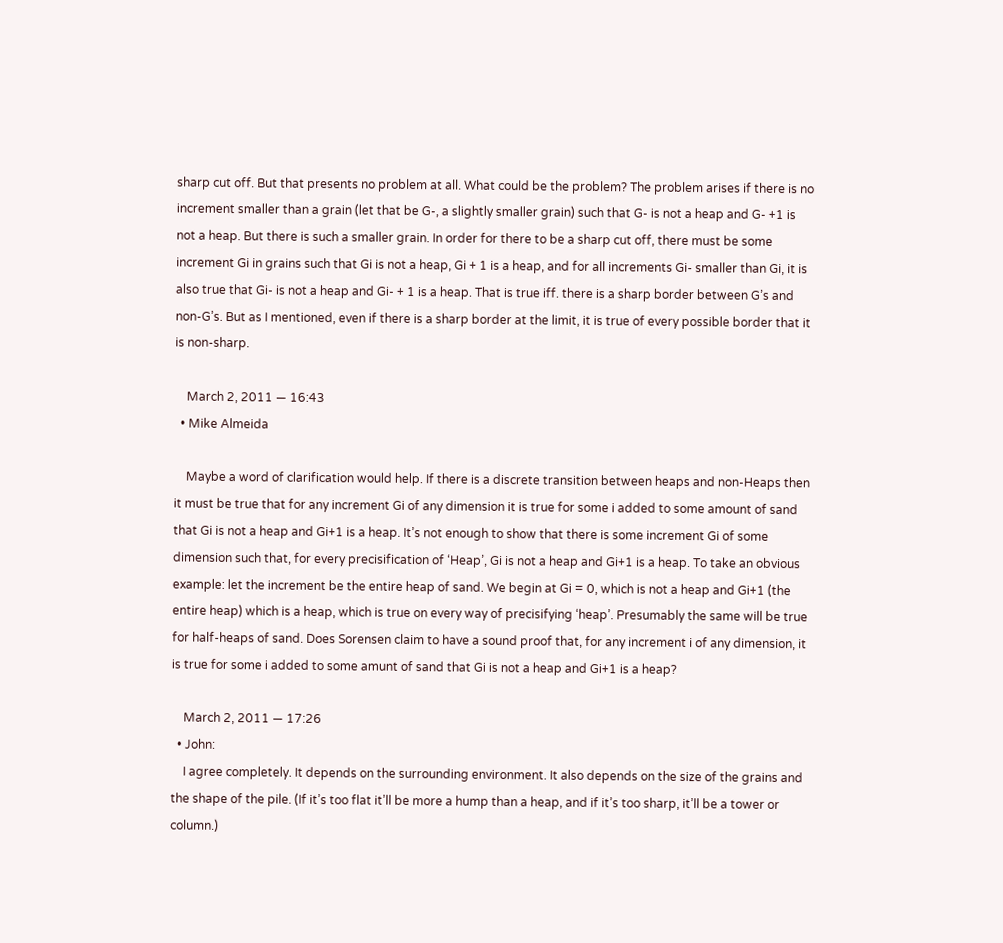sharp cut off. But that presents no problem at all. What could be the problem? The problem arises if there is no increment smaller than a grain (let that be G-, a slightly smaller grain) such that G- is not a heap and G- +1 is not a heap. But there is such a smaller grain. In order for there to be a sharp cut off, there must be some increment Gi in grains such that Gi is not a heap, Gi + 1 is a heap, and for all increments Gi- smaller than Gi, it is also true that Gi- is not a heap and Gi- + 1 is a heap. That is true iff. there is a sharp border between G’s and non-G’s. But as I mentioned, even if there is a sharp border at the limit, it is true of every possible border that it is non-sharp.

    March 2, 2011 — 16:43
  • Mike Almeida

    Maybe a word of clarification would help. If there is a discrete transition between heaps and non-Heaps then it must be true that for any increment Gi of any dimension it is true for some i added to some amount of sand that Gi is not a heap and Gi+1 is a heap. It’s not enough to show that there is some increment Gi of some dimension such that, for every precisification of ‘Heap’, Gi is not a heap and Gi+1 is a heap. To take an obvious example: let the increment be the entire heap of sand. We begin at Gi = 0, which is not a heap and Gi+1 (the entire heap) which is a heap, which is true on every way of precisifying ‘heap’. Presumably the same will be true for half-heaps of sand. Does Sorensen claim to have a sound proof that, for any increment i of any dimension, it is true for some i added to some amunt of sand that Gi is not a heap and Gi+1 is a heap?

    March 2, 2011 — 17:26
  • John:
    I agree completely. It depends on the surrounding environment. It also depends on the size of the grains and the shape of the pile. (If it’s too flat it’ll be more a hump than a heap, and if it’s too sharp, it’ll be a tower or column.)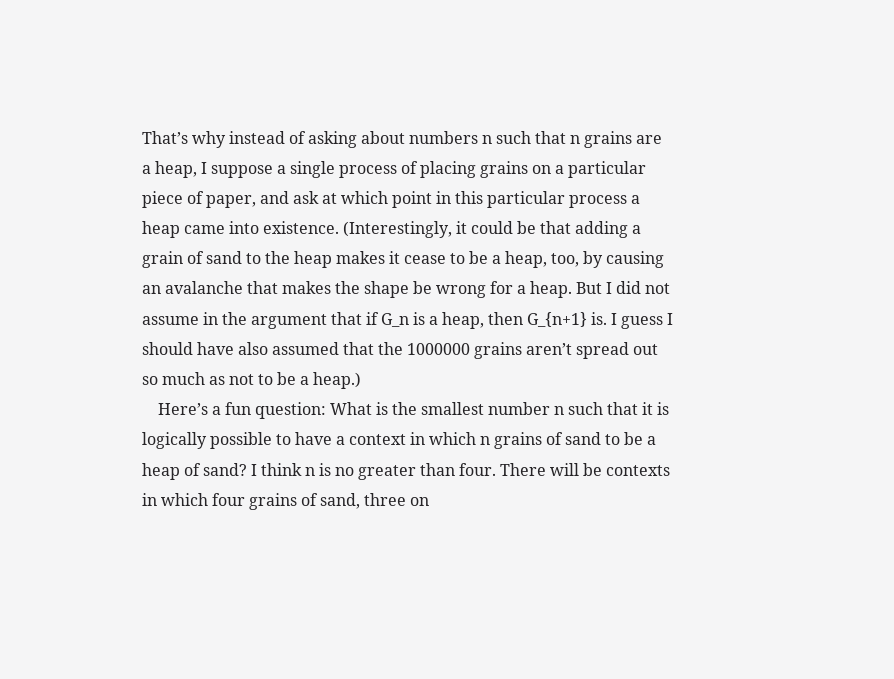That’s why instead of asking about numbers n such that n grains are a heap, I suppose a single process of placing grains on a particular piece of paper, and ask at which point in this particular process a heap came into existence. (Interestingly, it could be that adding a grain of sand to the heap makes it cease to be a heap, too, by causing an avalanche that makes the shape be wrong for a heap. But I did not assume in the argument that if G_n is a heap, then G_{n+1} is. I guess I should have also assumed that the 1000000 grains aren’t spread out so much as not to be a heap.)
    Here’s a fun question: What is the smallest number n such that it is logically possible to have a context in which n grains of sand to be a heap of sand? I think n is no greater than four. There will be contexts in which four grains of sand, three on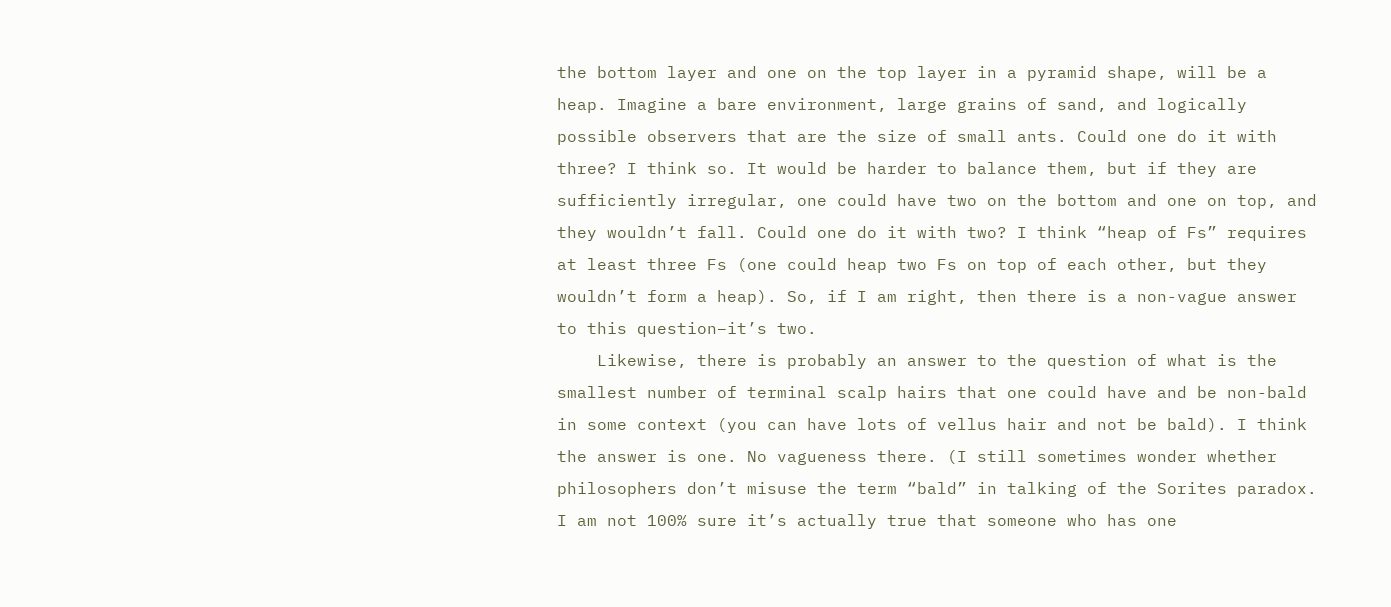the bottom layer and one on the top layer in a pyramid shape, will be a heap. Imagine a bare environment, large grains of sand, and logically possible observers that are the size of small ants. Could one do it with three? I think so. It would be harder to balance them, but if they are sufficiently irregular, one could have two on the bottom and one on top, and they wouldn’t fall. Could one do it with two? I think “heap of Fs” requires at least three Fs (one could heap two Fs on top of each other, but they wouldn’t form a heap). So, if I am right, then there is a non-vague answer to this question–it’s two.
    Likewise, there is probably an answer to the question of what is the smallest number of terminal scalp hairs that one could have and be non-bald in some context (you can have lots of vellus hair and not be bald). I think the answer is one. No vagueness there. (I still sometimes wonder whether philosophers don’t misuse the term “bald” in talking of the Sorites paradox. I am not 100% sure it’s actually true that someone who has one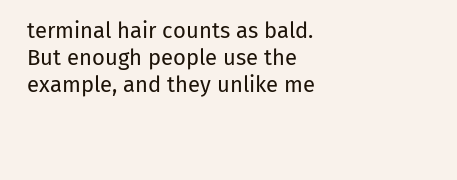terminal hair counts as bald. But enough people use the example, and they unlike me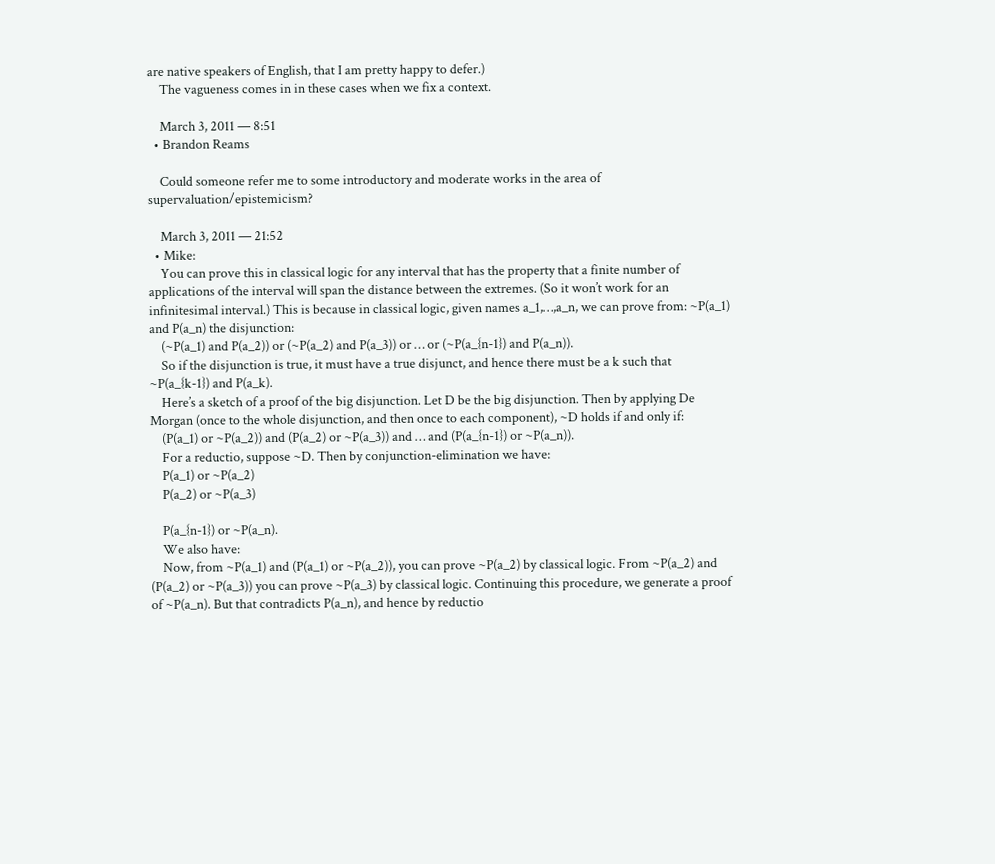are native speakers of English, that I am pretty happy to defer.)
    The vagueness comes in in these cases when we fix a context.

    March 3, 2011 — 8:51
  • Brandon Reams

    Could someone refer me to some introductory and moderate works in the area of supervaluation/epistemicism?

    March 3, 2011 — 21:52
  • Mike:
    You can prove this in classical logic for any interval that has the property that a finite number of applications of the interval will span the distance between the extremes. (So it won’t work for an infinitesimal interval.) This is because in classical logic, given names a_1,…,a_n, we can prove from: ~P(a_1) and P(a_n) the disjunction:
    (~P(a_1) and P(a_2)) or (~P(a_2) and P(a_3)) or … or (~P(a_{n-1}) and P(a_n)).
    So if the disjunction is true, it must have a true disjunct, and hence there must be a k such that ~P(a_{k-1}) and P(a_k).
    Here’s a sketch of a proof of the big disjunction. Let D be the big disjunction. Then by applying De Morgan (once to the whole disjunction, and then once to each component), ~D holds if and only if:
    (P(a_1) or ~P(a_2)) and (P(a_2) or ~P(a_3)) and … and (P(a_{n-1}) or ~P(a_n)).
    For a reductio, suppose ~D. Then by conjunction-elimination we have:
    P(a_1) or ~P(a_2)
    P(a_2) or ~P(a_3)

    P(a_{n-1}) or ~P(a_n).
    We also have:
    Now, from ~P(a_1) and (P(a_1) or ~P(a_2)), you can prove ~P(a_2) by classical logic. From ~P(a_2) and (P(a_2) or ~P(a_3)) you can prove ~P(a_3) by classical logic. Continuing this procedure, we generate a proof of ~P(a_n). But that contradicts P(a_n), and hence by reductio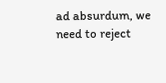ad absurdum, we need to reject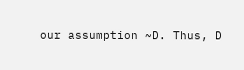our assumption ~D. Thus, D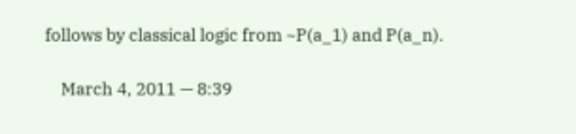follows by classical logic from ~P(a_1) and P(a_n).

    March 4, 2011 — 8:39